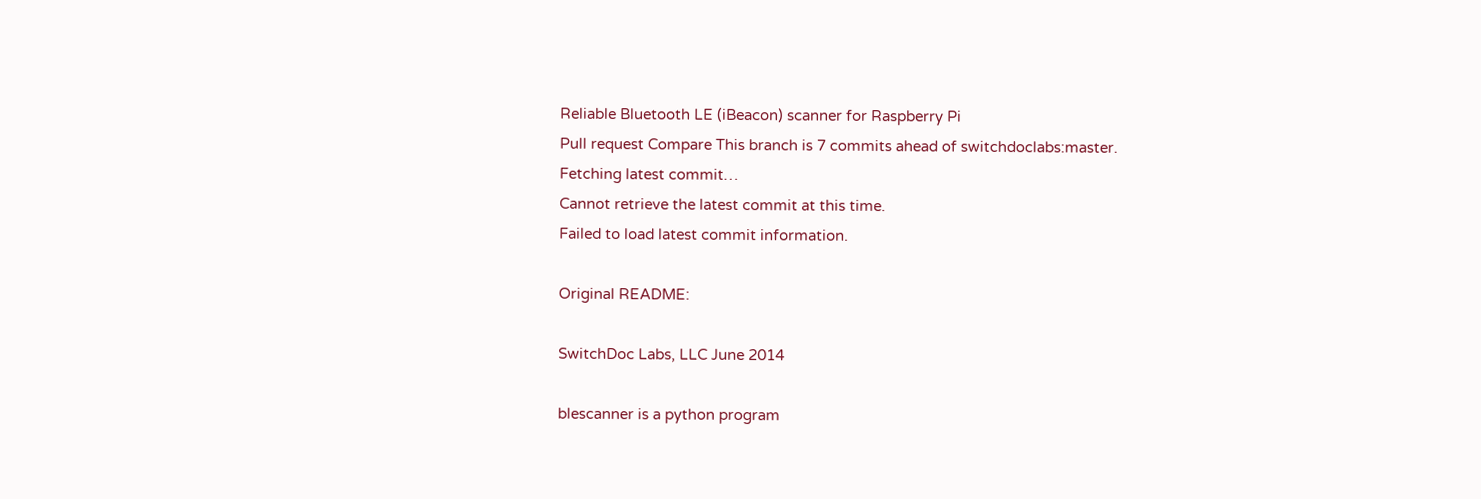Reliable Bluetooth LE (iBeacon) scanner for Raspberry Pi
Pull request Compare This branch is 7 commits ahead of switchdoclabs:master.
Fetching latest commit…
Cannot retrieve the latest commit at this time.
Failed to load latest commit information.

Original README:

SwitchDoc Labs, LLC June 2014

blescanner is a python program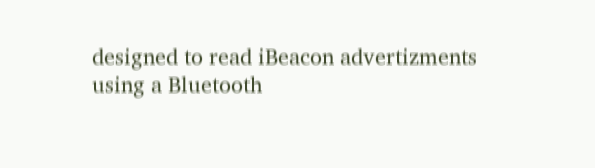designed to read iBeacon advertizments using a Bluetooth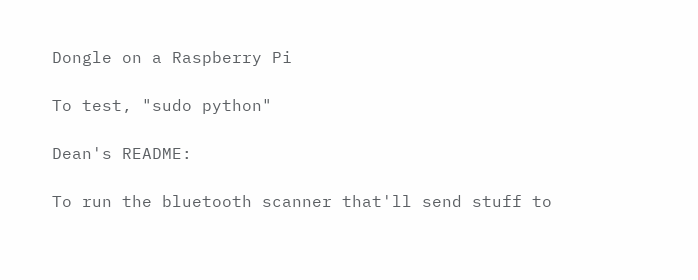Dongle on a Raspberry Pi

To test, "sudo python"

Dean's README:

To run the bluetooth scanner that'll send stuff to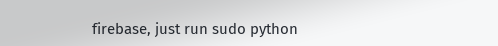firebase, just run sudo python